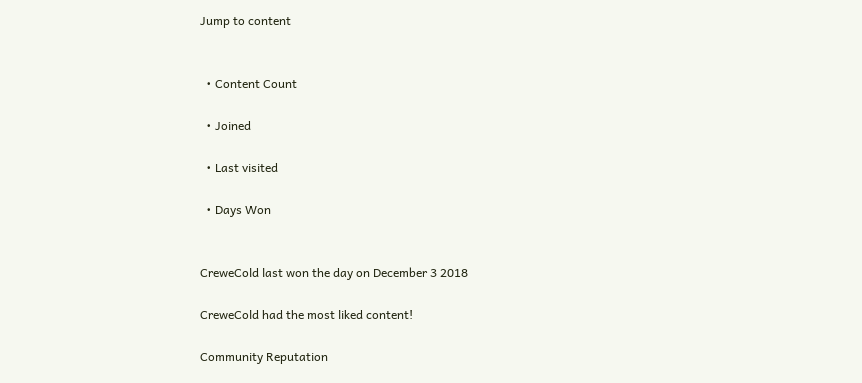Jump to content


  • Content Count

  • Joined

  • Last visited

  • Days Won


CreweCold last won the day on December 3 2018

CreweCold had the most liked content!

Community Reputation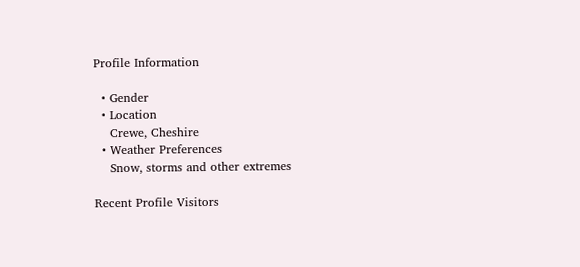Profile Information

  • Gender
  • Location
    Crewe, Cheshire
  • Weather Preferences
    Snow, storms and other extremes

Recent Profile Visitors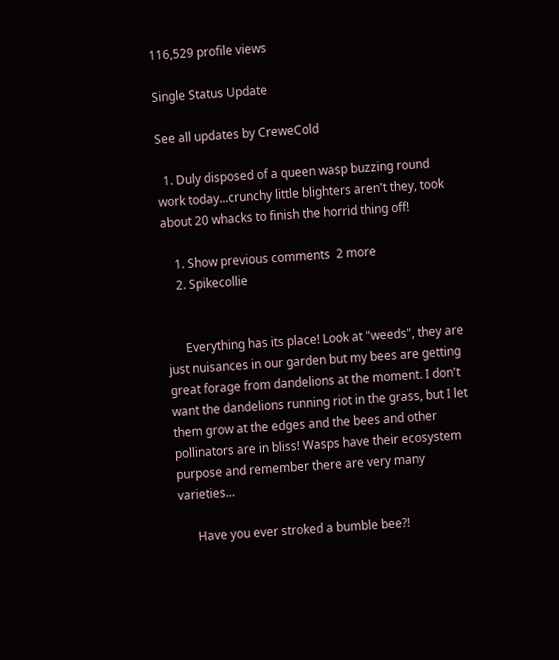116,529 profile views

Single Status Update

See all updates by CreweCold

  1. Duly disposed of a queen wasp buzzing round work today...crunchy little blighters aren't they, took about 20 whacks to finish the horrid thing off!

    1. Show previous comments  2 more
    2. Spikecollie


      Everything has its place! Look at "weeds", they are just nuisances in our garden but my bees are getting great forage from dandelions at the moment. I don't want the dandelions running riot in the grass, but I let them grow at the edges and the bees and other pollinators are in bliss! Wasps have their ecosystem purpose and remember there are very many varieties...

      Have you ever stroked a bumble bee?!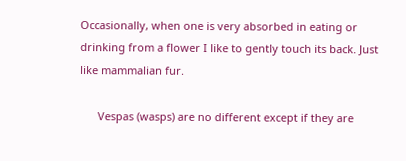Occasionally, when one is very absorbed in eating or drinking from a flower I like to gently touch its back. Just like mammalian fur.

      Vespas (wasps) are no different except if they are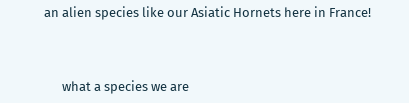an alien species like our Asiatic Hornets here in France!



      what a species we are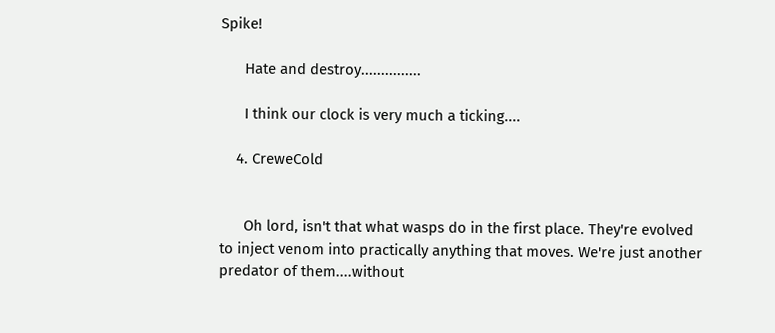Spike!

      Hate and destroy...............

      I think our clock is very much a ticking....

    4. CreweCold


      Oh lord, isn't that what wasps do in the first place. They're evolved to inject venom into practically anything that moves. We're just another predator of them....without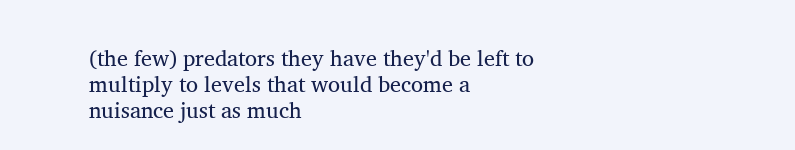(the few) predators they have they'd be left to multiply to levels that would become a nuisance just as much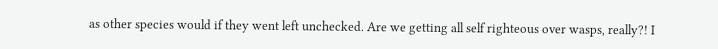as other species would if they went left unchecked. Are we getting all self righteous over wasps, really?! I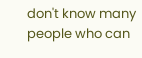don't know many people who can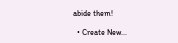abide them!

  • Create New...